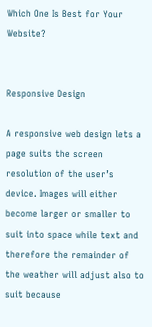Which One Is Best for Your Website?


Responsive Design

A responsive web design lets a page suits the screen resolution of the user’s device. Images will either become larger or smaller to suit into space while text and therefore the remainder of the weather will adjust also to suit because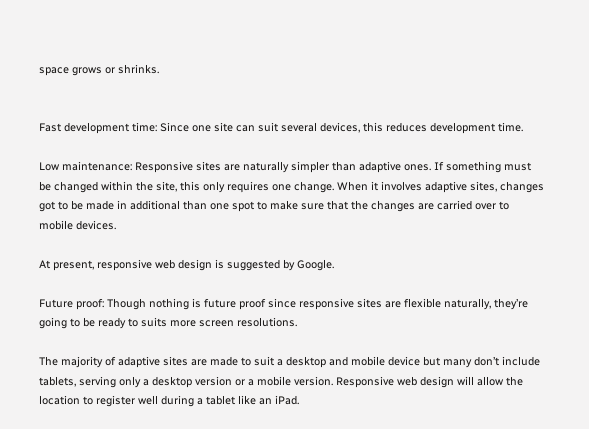space grows or shrinks.


Fast development time: Since one site can suit several devices, this reduces development time.

Low maintenance: Responsive sites are naturally simpler than adaptive ones. If something must be changed within the site, this only requires one change. When it involves adaptive sites, changes got to be made in additional than one spot to make sure that the changes are carried over to mobile devices.

At present, responsive web design is suggested by Google.

Future proof: Though nothing is future proof since responsive sites are flexible naturally, they’re going to be ready to suits more screen resolutions.

The majority of adaptive sites are made to suit a desktop and mobile device but many don’t include tablets, serving only a desktop version or a mobile version. Responsive web design will allow the location to register well during a tablet like an iPad.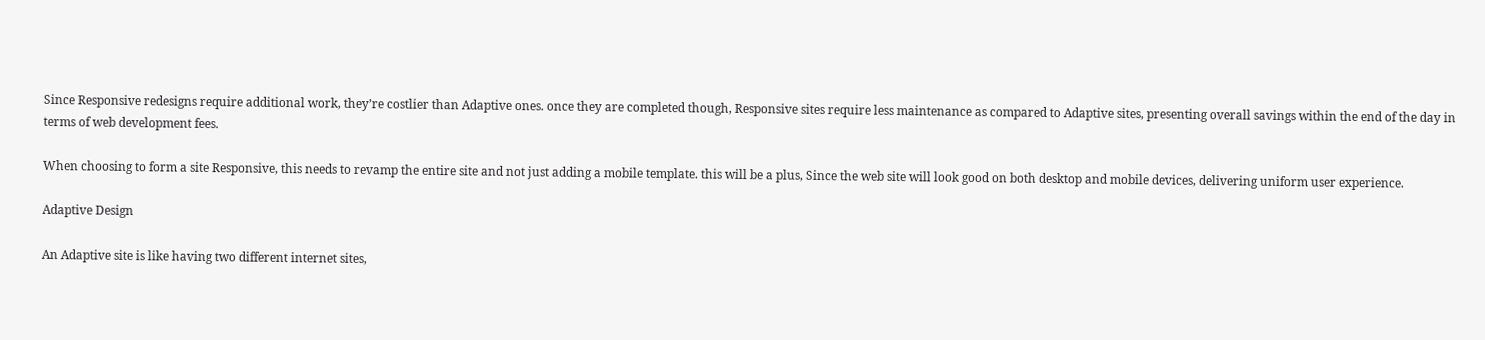Since Responsive redesigns require additional work, they’re costlier than Adaptive ones. once they are completed though, Responsive sites require less maintenance as compared to Adaptive sites, presenting overall savings within the end of the day in terms of web development fees.

When choosing to form a site Responsive, this needs to revamp the entire site and not just adding a mobile template. this will be a plus, Since the web site will look good on both desktop and mobile devices, delivering uniform user experience.

Adaptive Design

An Adaptive site is like having two different internet sites,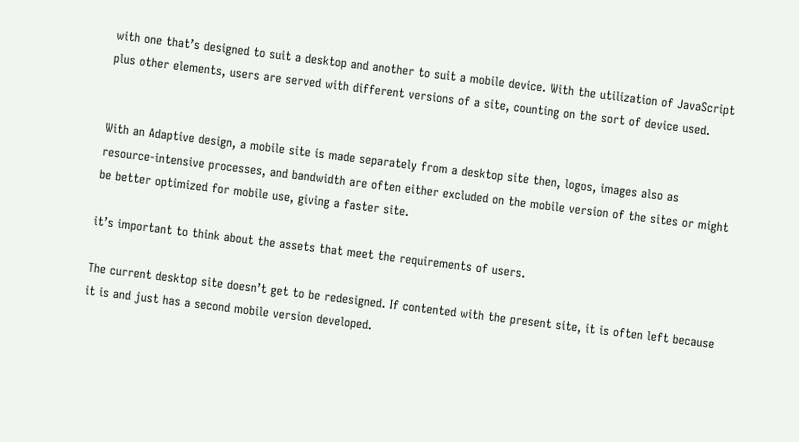with one that’s designed to suit a desktop and another to suit a mobile device. With the utilization of JavaScript plus other elements, users are served with different versions of a site, counting on the sort of device used.


With an Adaptive design, a mobile site is made separately from a desktop site then, logos, images also as resource-intensive processes, and bandwidth are often either excluded on the mobile version of the sites or might be better optimized for mobile use, giving a faster site.

it’s important to think about the assets that meet the requirements of users.

The current desktop site doesn’t get to be redesigned. If contented with the present site, it is often left because it is and just has a second mobile version developed.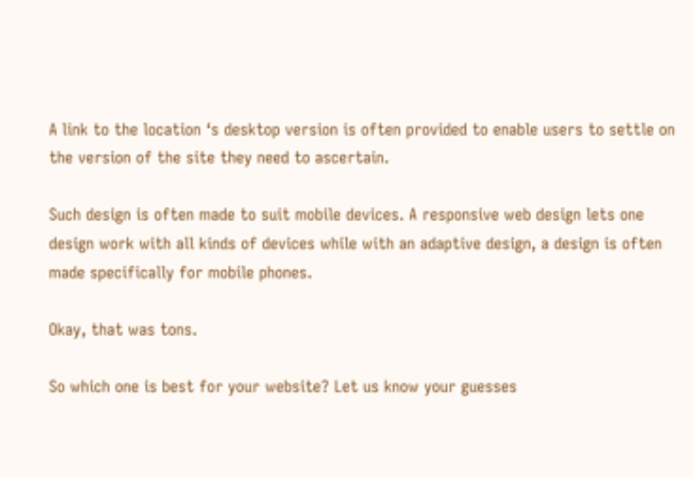A link to the location ‘s desktop version is often provided to enable users to settle on the version of the site they need to ascertain.

Such design is often made to suit mobile devices. A responsive web design lets one design work with all kinds of devices while with an adaptive design, a design is often made specifically for mobile phones.

Okay, that was tons.

So which one is best for your website? Let us know your guesses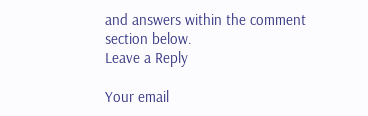and answers within the comment section below.
Leave a Reply

Your email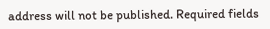address will not be published. Required fields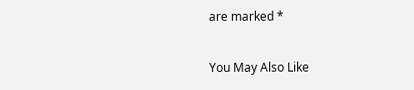are marked *

You May Also Like